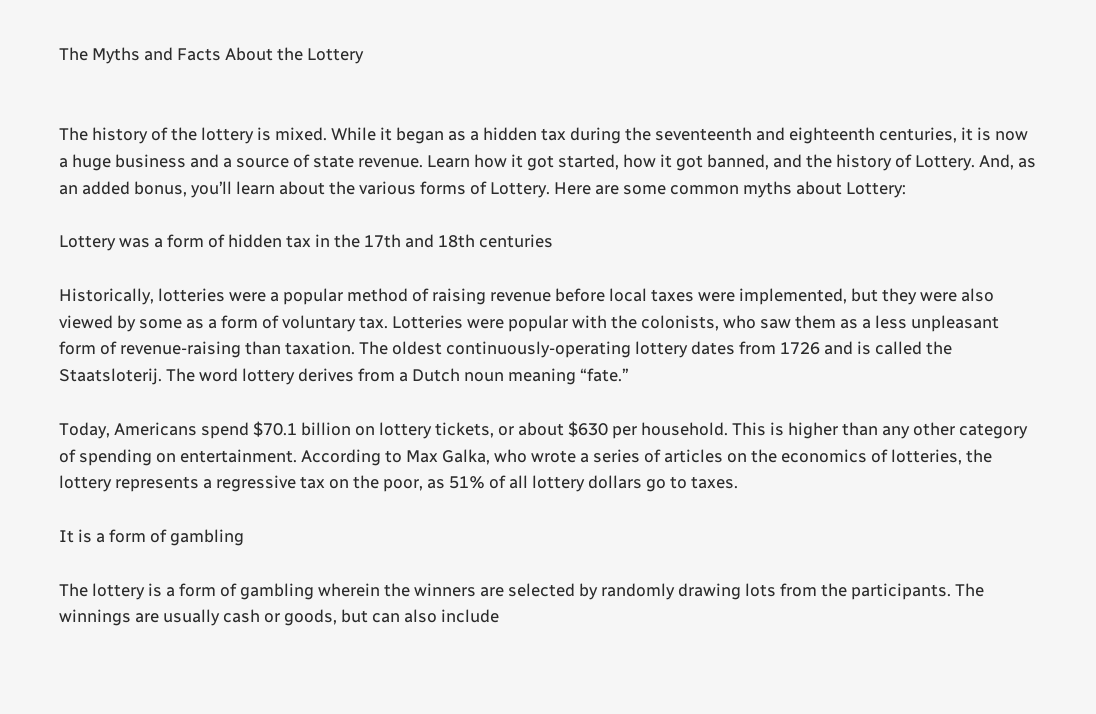The Myths and Facts About the Lottery


The history of the lottery is mixed. While it began as a hidden tax during the seventeenth and eighteenth centuries, it is now a huge business and a source of state revenue. Learn how it got started, how it got banned, and the history of Lottery. And, as an added bonus, you’ll learn about the various forms of Lottery. Here are some common myths about Lottery:

Lottery was a form of hidden tax in the 17th and 18th centuries

Historically, lotteries were a popular method of raising revenue before local taxes were implemented, but they were also viewed by some as a form of voluntary tax. Lotteries were popular with the colonists, who saw them as a less unpleasant form of revenue-raising than taxation. The oldest continuously-operating lottery dates from 1726 and is called the Staatsloterij. The word lottery derives from a Dutch noun meaning “fate.”

Today, Americans spend $70.1 billion on lottery tickets, or about $630 per household. This is higher than any other category of spending on entertainment. According to Max Galka, who wrote a series of articles on the economics of lotteries, the lottery represents a regressive tax on the poor, as 51% of all lottery dollars go to taxes.

It is a form of gambling

The lottery is a form of gambling wherein the winners are selected by randomly drawing lots from the participants. The winnings are usually cash or goods, but can also include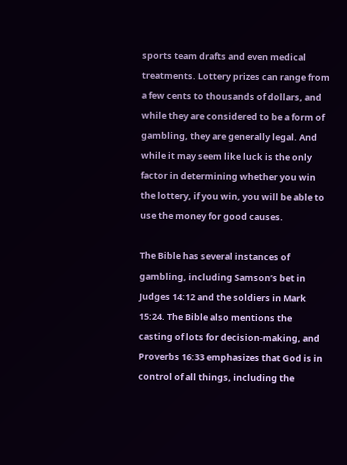sports team drafts and even medical treatments. Lottery prizes can range from a few cents to thousands of dollars, and while they are considered to be a form of gambling, they are generally legal. And while it may seem like luck is the only factor in determining whether you win the lottery, if you win, you will be able to use the money for good causes.

The Bible has several instances of gambling, including Samson’s bet in Judges 14:12 and the soldiers in Mark 15:24. The Bible also mentions the casting of lots for decision-making, and Proverbs 16:33 emphasizes that God is in control of all things, including the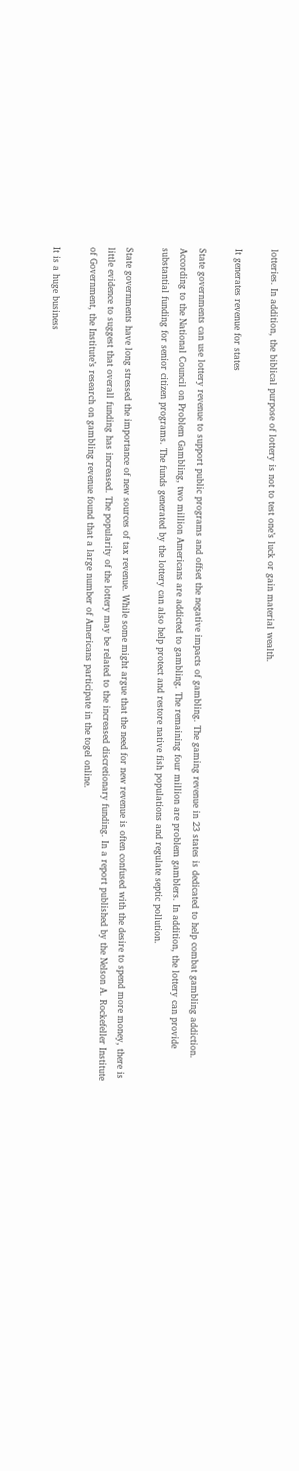lotteries. In addition, the biblical purpose of lottery is not to test one’s luck or gain material wealth.

It generates revenue for states

State governments can use lottery revenue to support public programs and offset the negative impacts of gambling. The gaming revenue in 23 states is dedicated to help combat gambling addiction. According to the National Council on Problem Gambling, two million Americans are addicted to gambling. The remaining four million are problem gamblers. In addition, the lottery can provide substantial funding for senior citizen programs. The funds generated by the lottery can also help protect and restore native fish populations and regulate septic pollution.

State governments have long stressed the importance of new sources of tax revenue. While some might argue that the need for new revenue is often confused with the desire to spend more money, there is little evidence to suggest that overall funding has increased. The popularity of the lottery may be related to the increased discretionary funding. In a report published by the Nelson A. Rockefeller Institute of Government, the Institute’s research on gambling revenue found that a large number of Americans participate in the togel online.

It is a huge business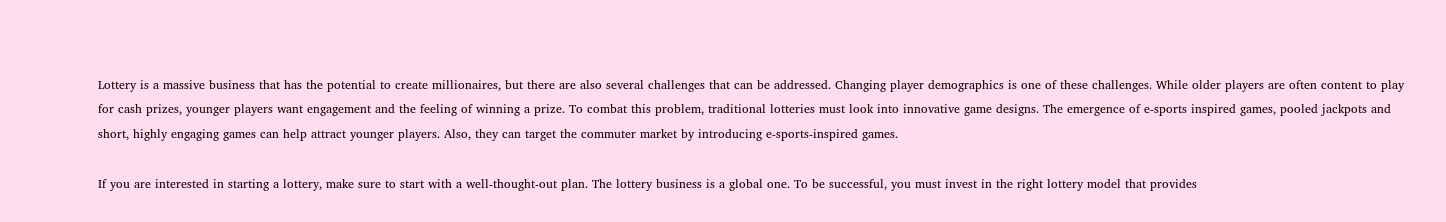Lottery is a massive business that has the potential to create millionaires, but there are also several challenges that can be addressed. Changing player demographics is one of these challenges. While older players are often content to play for cash prizes, younger players want engagement and the feeling of winning a prize. To combat this problem, traditional lotteries must look into innovative game designs. The emergence of e-sports inspired games, pooled jackpots and short, highly engaging games can help attract younger players. Also, they can target the commuter market by introducing e-sports-inspired games.

If you are interested in starting a lottery, make sure to start with a well-thought-out plan. The lottery business is a global one. To be successful, you must invest in the right lottery model that provides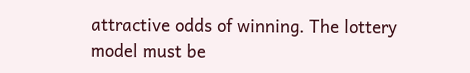attractive odds of winning. The lottery model must be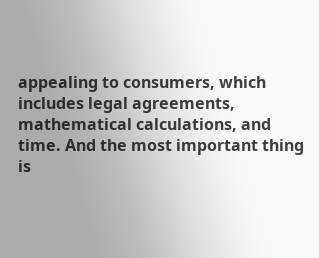appealing to consumers, which includes legal agreements, mathematical calculations, and time. And the most important thing is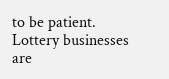to be patient. Lottery businesses are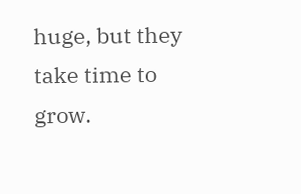huge, but they take time to grow.